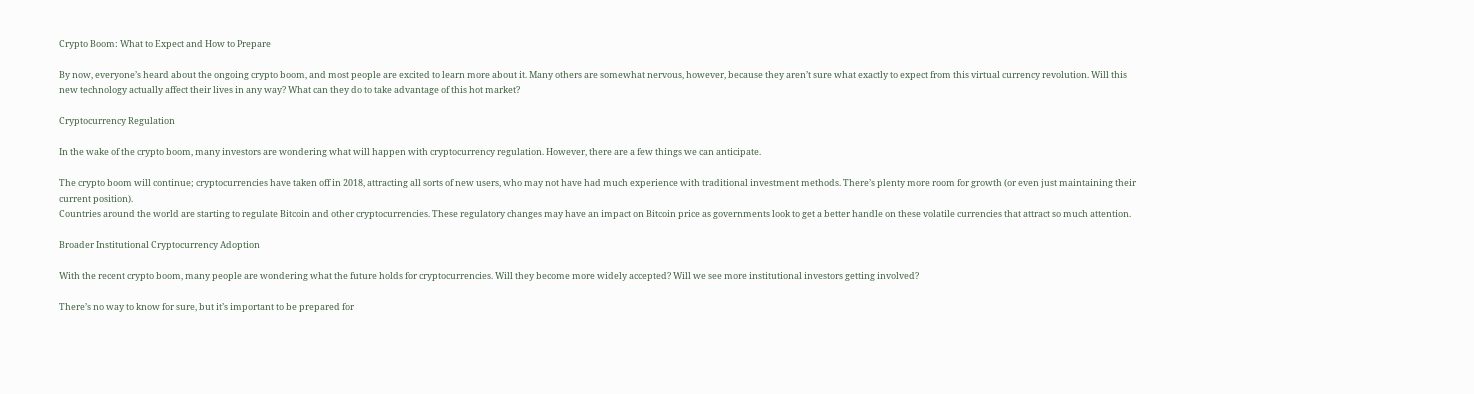Crypto Boom: What to Expect and How to Prepare

By now, everyone’s heard about the ongoing crypto boom, and most people are excited to learn more about it. Many others are somewhat nervous, however, because they aren’t sure what exactly to expect from this virtual currency revolution. Will this new technology actually affect their lives in any way? What can they do to take advantage of this hot market?

Cryptocurrency Regulation

In the wake of the crypto boom, many investors are wondering what will happen with cryptocurrency regulation. However, there are a few things we can anticipate.

The crypto boom will continue; cryptocurrencies have taken off in 2018, attracting all sorts of new users, who may not have had much experience with traditional investment methods. There’s plenty more room for growth (or even just maintaining their current position).
Countries around the world are starting to regulate Bitcoin and other cryptocurrencies. These regulatory changes may have an impact on Bitcoin price as governments look to get a better handle on these volatile currencies that attract so much attention.

Broader Institutional Cryptocurrency Adoption

With the recent crypto boom, many people are wondering what the future holds for cryptocurrencies. Will they become more widely accepted? Will we see more institutional investors getting involved?

There’s no way to know for sure, but it’s important to be prepared for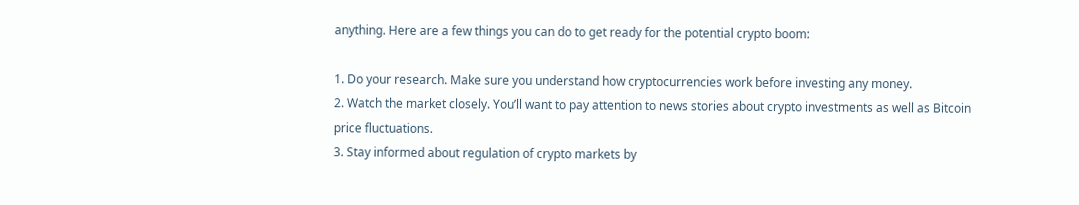anything. Here are a few things you can do to get ready for the potential crypto boom:

1. Do your research. Make sure you understand how cryptocurrencies work before investing any money.
2. Watch the market closely. You’ll want to pay attention to news stories about crypto investments as well as Bitcoin price fluctuations.
3. Stay informed about regulation of crypto markets by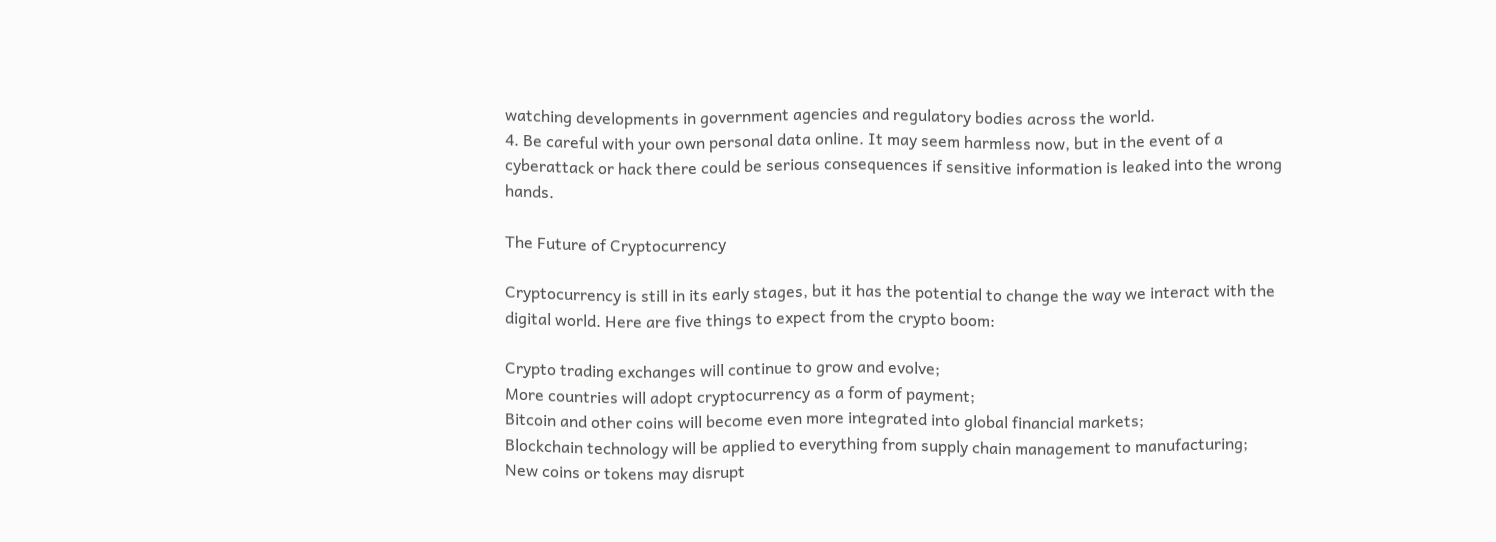watching developments in government agencies and regulatory bodies across the world.
4. Be careful with your own personal data online. It may seem harmless now, but in the event of a cyberattack or hack there could be serious consequences if sensitive information is leaked into the wrong hands.

The Future of Cryptocurrency

Cryptocurrency is still in its early stages, but it has the potential to change the way we interact with the digital world. Here are five things to expect from the crypto boom:

Crypto trading exchanges will continue to grow and evolve;
More countries will adopt cryptocurrency as a form of payment;
Bitcoin and other coins will become even more integrated into global financial markets;
Blockchain technology will be applied to everything from supply chain management to manufacturing;
New coins or tokens may disrupt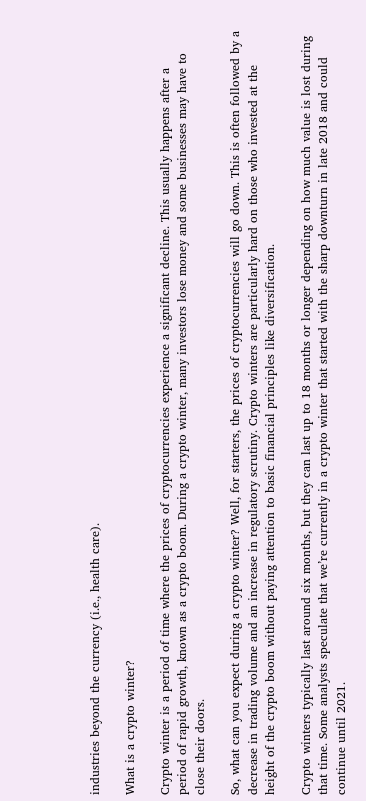industries beyond the currency (i.e., health care).

What is a crypto winter?

Crypto winter is a period of time where the prices of cryptocurrencies experience a significant decline. This usually happens after a period of rapid growth, known as a crypto boom. During a crypto winter, many investors lose money and some businesses may have to close their doors.

So, what can you expect during a crypto winter? Well, for starters, the prices of cryptocurrencies will go down. This is often followed by a decrease in trading volume and an increase in regulatory scrutiny. Crypto winters are particularly hard on those who invested at the height of the crypto boom without paying attention to basic financial principles like diversification.

Crypto winters typically last around six months, but they can last up to 18 months or longer depending on how much value is lost during that time. Some analysts speculate that we’re currently in a crypto winter that started with the sharp downturn in late 2018 and could continue until 2021.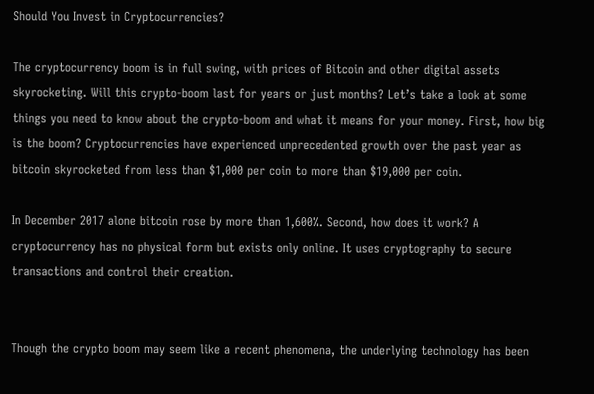Should You Invest in Cryptocurrencies?

The cryptocurrency boom is in full swing, with prices of Bitcoin and other digital assets skyrocketing. Will this crypto-boom last for years or just months? Let’s take a look at some things you need to know about the crypto-boom and what it means for your money. First, how big is the boom? Cryptocurrencies have experienced unprecedented growth over the past year as bitcoin skyrocketed from less than $1,000 per coin to more than $19,000 per coin.

In December 2017 alone bitcoin rose by more than 1,600%. Second, how does it work? A cryptocurrency has no physical form but exists only online. It uses cryptography to secure transactions and control their creation.


Though the crypto boom may seem like a recent phenomena, the underlying technology has been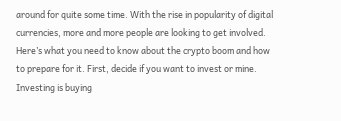around for quite some time. With the rise in popularity of digital currencies, more and more people are looking to get involved. Here’s what you need to know about the crypto boom and how to prepare for it. First, decide if you want to invest or mine. Investing is buying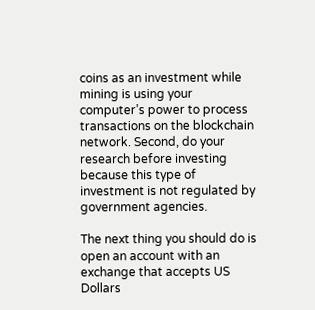coins as an investment while mining is using your computer’s power to process transactions on the blockchain network. Second, do your research before investing because this type of investment is not regulated by government agencies.

The next thing you should do is open an account with an exchange that accepts US Dollars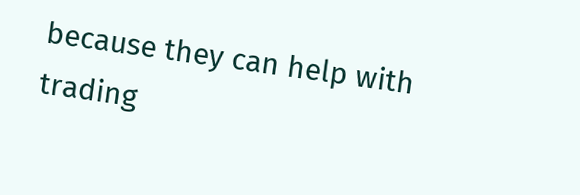because they can help with trading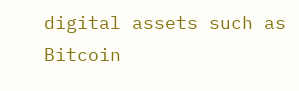digital assets such as Bitcoin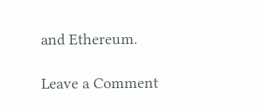and Ethereum.

Leave a Comment